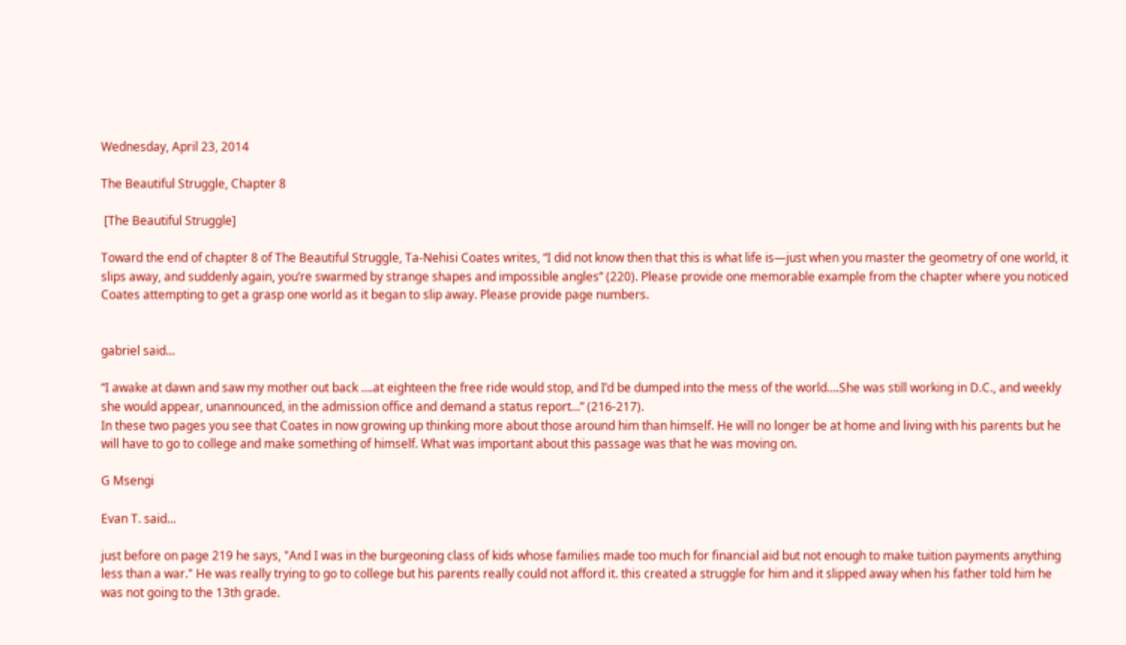Wednesday, April 23, 2014

The Beautiful Struggle, Chapter 8

 [The Beautiful Struggle]

Toward the end of chapter 8 of The Beautiful Struggle, Ta-Nehisi Coates writes, “I did not know then that this is what life is—just when you master the geometry of one world, it slips away, and suddenly again, you’re swarmed by strange shapes and impossible angles” (220). Please provide one memorable example from the chapter where you noticed Coates attempting to get a grasp one world as it began to slip away. Please provide page numbers.


gabriel said...

“I awake at dawn and saw my mother out back ….at eighteen the free ride would stop, and I’d be dumped into the mess of the world….She was still working in D.C., and weekly she would appear, unannounced, in the admission office and demand a status report…” (216-217).
In these two pages you see that Coates in now growing up thinking more about those around him than himself. He will no longer be at home and living with his parents but he will have to go to college and make something of himself. What was important about this passage was that he was moving on.

G Msengi

Evan T. said...

just before on page 219 he says, "And I was in the burgeoning class of kids whose families made too much for financial aid but not enough to make tuition payments anything less than a war." He was really trying to go to college but his parents really could not afford it. this created a struggle for him and it slipped away when his father told him he was not going to the 13th grade.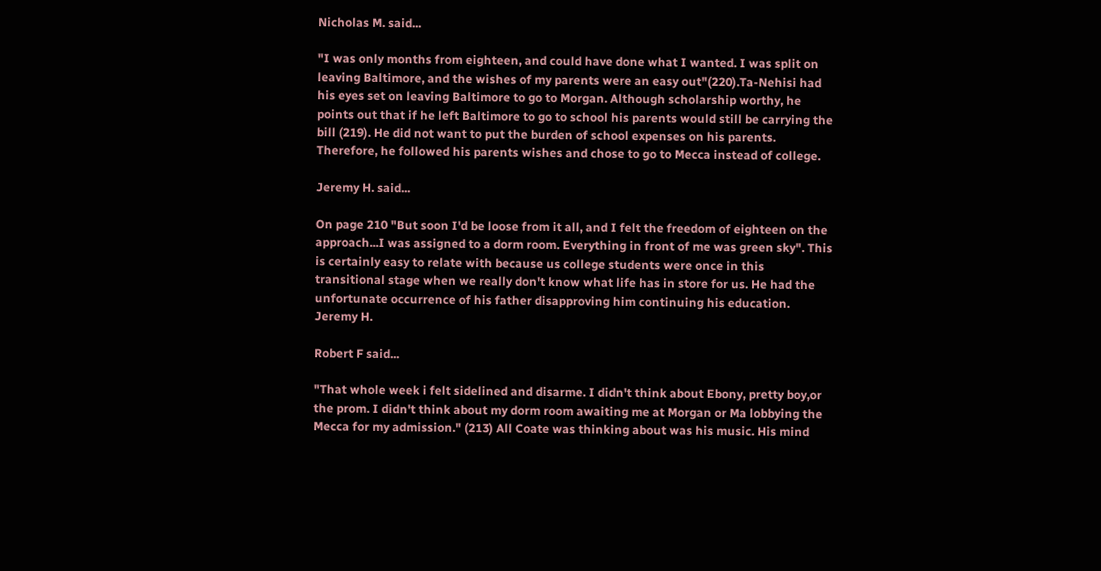Nicholas M. said...

"I was only months from eighteen, and could have done what I wanted. I was split on leaving Baltimore, and the wishes of my parents were an easy out"(220).Ta-Nehisi had his eyes set on leaving Baltimore to go to Morgan. Although scholarship worthy, he points out that if he left Baltimore to go to school his parents would still be carrying the bill (219). He did not want to put the burden of school expenses on his parents. Therefore, he followed his parents wishes and chose to go to Mecca instead of college.

Jeremy H. said...

On page 210 "But soon I'd be loose from it all, and I felt the freedom of eighteen on the approach...I was assigned to a dorm room. Everything in front of me was green sky". This is certainly easy to relate with because us college students were once in this transitional stage when we really don't know what life has in store for us. He had the unfortunate occurrence of his father disapproving him continuing his education.
Jeremy H.

Robert F said...

"That whole week i felt sidelined and disarme. I didn't think about Ebony, pretty boy,or the prom. I didn't think about my dorm room awaiting me at Morgan or Ma lobbying the Mecca for my admission." (213) All Coate was thinking about was his music. His mind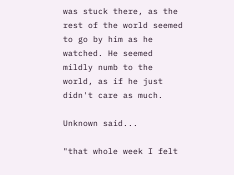was stuck there, as the rest of the world seemed to go by him as he watched. He seemed mildly numb to the world, as if he just didn't care as much.

Unknown said...

"that whole week I felt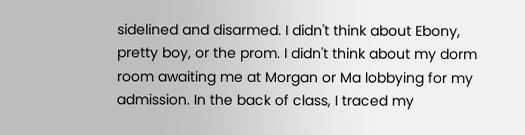sidelined and disarmed. I didn't think about Ebony, pretty boy, or the prom. I didn't think about my dorm room awaiting me at Morgan or Ma lobbying for my admission. In the back of class, I traced my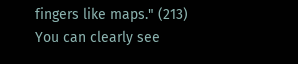fingers like maps." (213) You can clearly see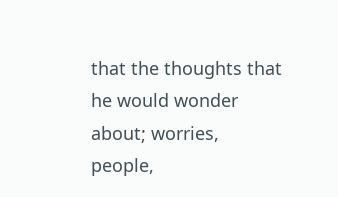that the thoughts that he would wonder about; worries, people,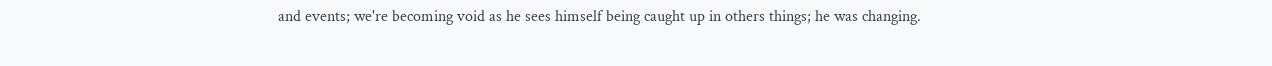and events; we're becoming void as he sees himself being caught up in others things; he was changing.